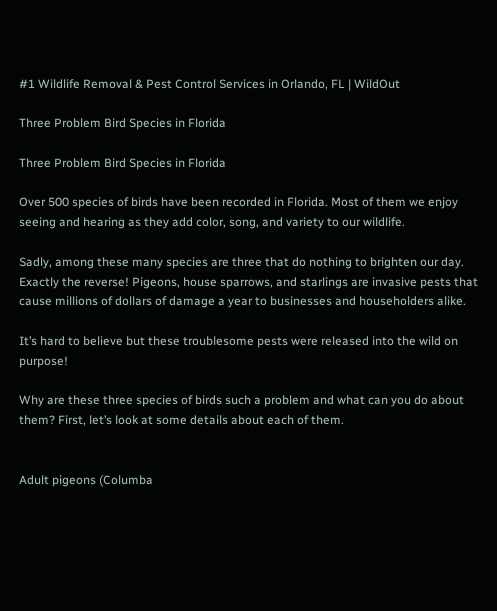#1 Wildlife Removal & Pest Control Services in Orlando, FL | WildOut

Three Problem Bird Species in Florida

Three Problem Bird Species in Florida

Over 500 species of birds have been recorded in Florida. Most of them we enjoy seeing and hearing as they add color, song, and variety to our wildlife.

Sadly, among these many species are three that do nothing to brighten our day. Exactly the reverse! Pigeons, house sparrows, and starlings are invasive pests that cause millions of dollars of damage a year to businesses and householders alike.

It’s hard to believe but these troublesome pests were released into the wild on purpose!

Why are these three species of birds such a problem and what can you do about them? First, let’s look at some details about each of them.


Adult pigeons (Columba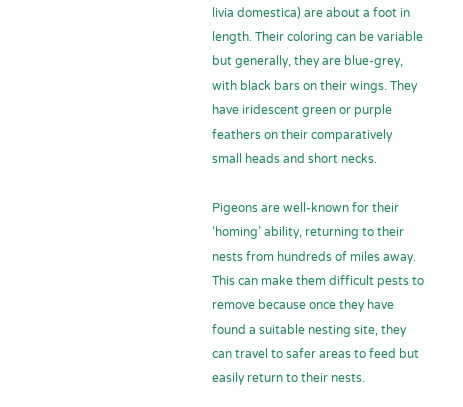livia domestica) are about a foot in length. Their coloring can be variable but generally, they are blue-grey, with black bars on their wings. They have iridescent green or purple feathers on their comparatively small heads and short necks.

Pigeons are well-known for their ‘homing’ ability, returning to their nests from hundreds of miles away. This can make them difficult pests to remove because once they have found a suitable nesting site, they can travel to safer areas to feed but easily return to their nests.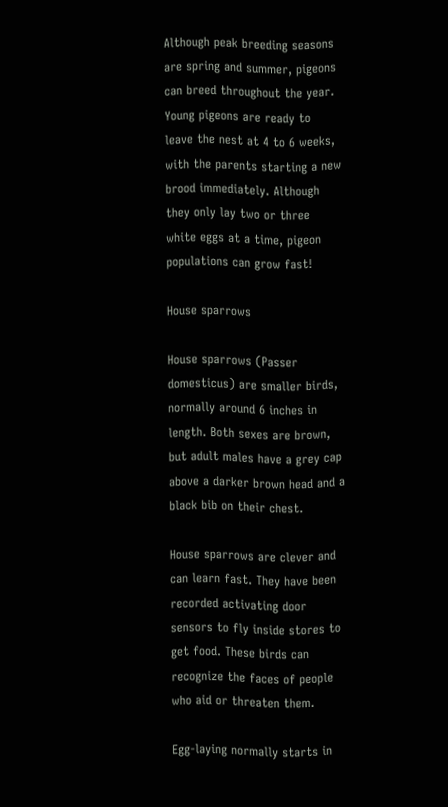Although peak breeding seasons are spring and summer, pigeons can breed throughout the year. Young pigeons are ready to leave the nest at 4 to 6 weeks, with the parents starting a new brood immediately. Although they only lay two or three white eggs at a time, pigeon populations can grow fast!

House sparrows

House sparrows (Passer domesticus) are smaller birds, normally around 6 inches in length. Both sexes are brown, but adult males have a grey cap above a darker brown head and a black bib on their chest.

House sparrows are clever and can learn fast. They have been recorded activating door sensors to fly inside stores to get food. These birds can recognize the faces of people who aid or threaten them.

Egg-laying normally starts in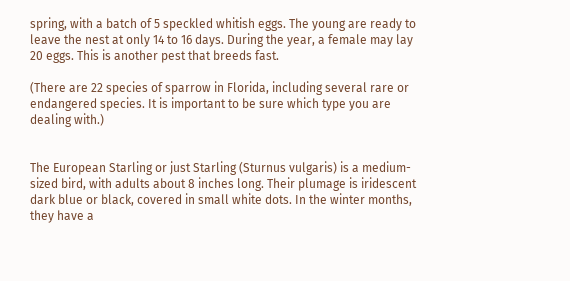spring, with a batch of 5 speckled whitish eggs. The young are ready to leave the nest at only 14 to 16 days. During the year, a female may lay 20 eggs. This is another pest that breeds fast.

(There are 22 species of sparrow in Florida, including several rare or endangered species. It is important to be sure which type you are dealing with.)


The European Starling or just Starling (Sturnus vulgaris) is a medium-sized bird, with adults about 8 inches long. Their plumage is iridescent dark blue or black, covered in small white dots. In the winter months, they have a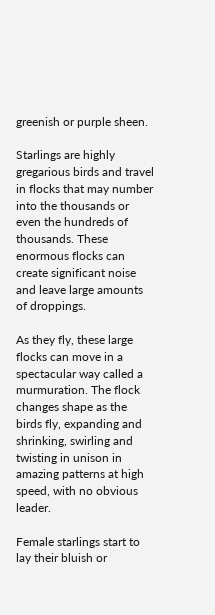greenish or purple sheen.

Starlings are highly gregarious birds and travel in flocks that may number into the thousands or even the hundreds of thousands. These enormous flocks can create significant noise and leave large amounts of droppings.

As they fly, these large flocks can move in a spectacular way called a murmuration. The flock changes shape as the birds fly, expanding and shrinking, swirling and twisting in unison in amazing patterns at high speed, with no obvious leader.

Female starlings start to lay their bluish or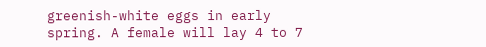greenish-white eggs in early spring. A female will lay 4 to 7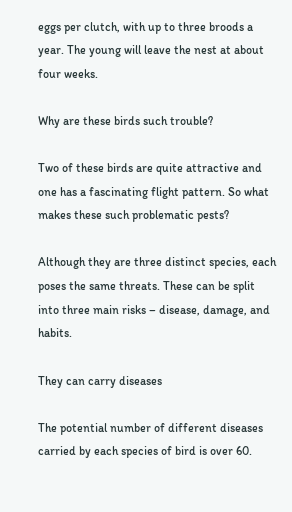eggs per clutch, with up to three broods a year. The young will leave the nest at about four weeks.

Why are these birds such trouble?

Two of these birds are quite attractive and one has a fascinating flight pattern. So what makes these such problematic pests?

Although they are three distinct species, each poses the same threats. These can be split into three main risks – disease, damage, and habits.

They can carry diseases

The potential number of different diseases carried by each species of bird is over 60.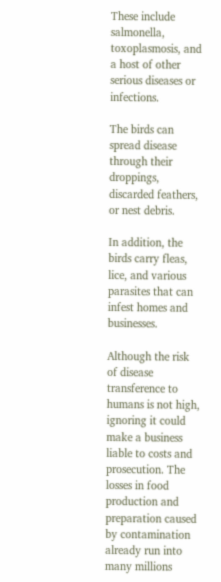These include salmonella, toxoplasmosis, and a host of other serious diseases or infections.

The birds can spread disease through their droppings, discarded feathers, or nest debris.

In addition, the birds carry fleas, lice, and various parasites that can infest homes and businesses.

Although the risk of disease transference to humans is not high, ignoring it could make a business liable to costs and prosecution. The losses in food production and preparation caused by contamination already run into many millions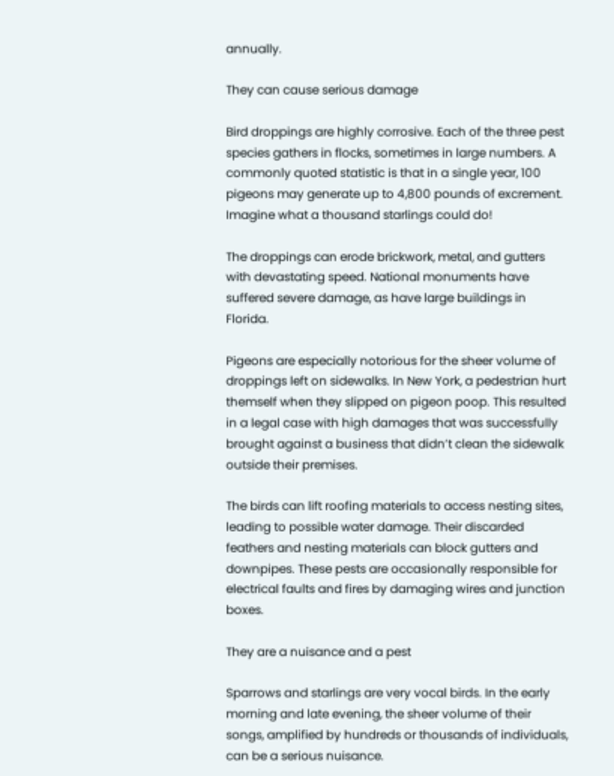annually.

They can cause serious damage

Bird droppings are highly corrosive. Each of the three pest species gathers in flocks, sometimes in large numbers. A commonly quoted statistic is that in a single year, 100 pigeons may generate up to 4,800 pounds of excrement. Imagine what a thousand starlings could do!

The droppings can erode brickwork, metal, and gutters with devastating speed. National monuments have suffered severe damage, as have large buildings in Florida.

Pigeons are especially notorious for the sheer volume of droppings left on sidewalks. In New York, a pedestrian hurt themself when they slipped on pigeon poop. This resulted in a legal case with high damages that was successfully brought against a business that didn’t clean the sidewalk outside their premises.

The birds can lift roofing materials to access nesting sites, leading to possible water damage. Their discarded feathers and nesting materials can block gutters and downpipes. These pests are occasionally responsible for electrical faults and fires by damaging wires and junction boxes.

They are a nuisance and a pest

Sparrows and starlings are very vocal birds. In the early morning and late evening, the sheer volume of their songs, amplified by hundreds or thousands of individuals, can be a serious nuisance.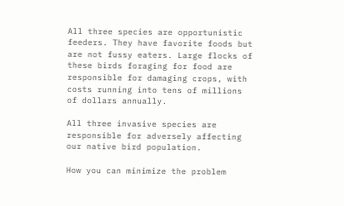All three species are opportunistic feeders. They have favorite foods but are not fussy eaters. Large flocks of these birds foraging for food are responsible for damaging crops, with costs running into tens of millions of dollars annually.

All three invasive species are responsible for adversely affecting our native bird population.

How you can minimize the problem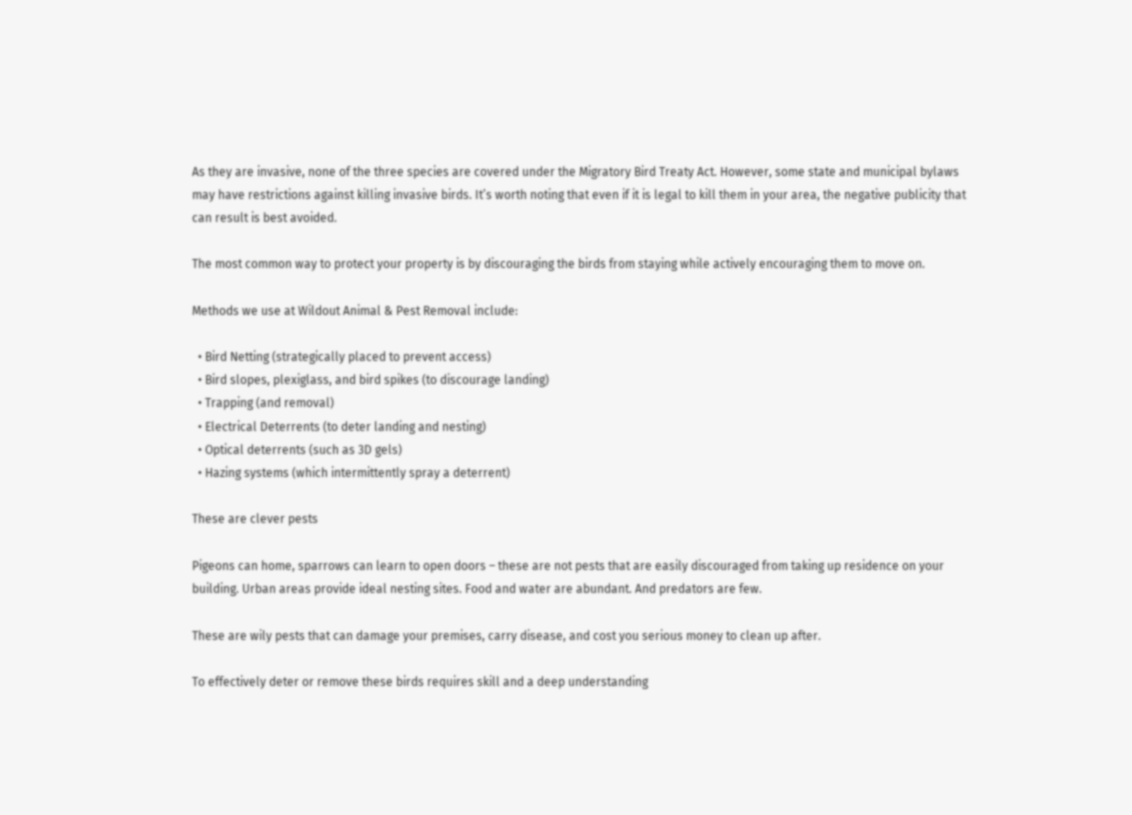As they are invasive, none of the three species are covered under the Migratory Bird Treaty Act. However, some state and municipal bylaws may have restrictions against killing invasive birds. It’s worth noting that even if it is legal to kill them in your area, the negative publicity that can result is best avoided.

The most common way to protect your property is by discouraging the birds from staying while actively encouraging them to move on.

Methods we use at Wildout Animal & Pest Removal include:

  • Bird Netting (strategically placed to prevent access)
  • Bird slopes, plexiglass, and bird spikes (to discourage landing)
  • Trapping (and removal)
  • Electrical Deterrents (to deter landing and nesting)
  • Optical deterrents (such as 3D gels)
  • Hazing systems (which intermittently spray a deterrent)

These are clever pests

Pigeons can home, sparrows can learn to open doors – these are not pests that are easily discouraged from taking up residence on your building. Urban areas provide ideal nesting sites. Food and water are abundant. And predators are few.

These are wily pests that can damage your premises, carry disease, and cost you serious money to clean up after.

To effectively deter or remove these birds requires skill and a deep understanding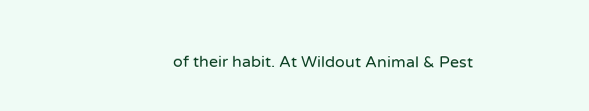of their habit. At Wildout Animal & Pest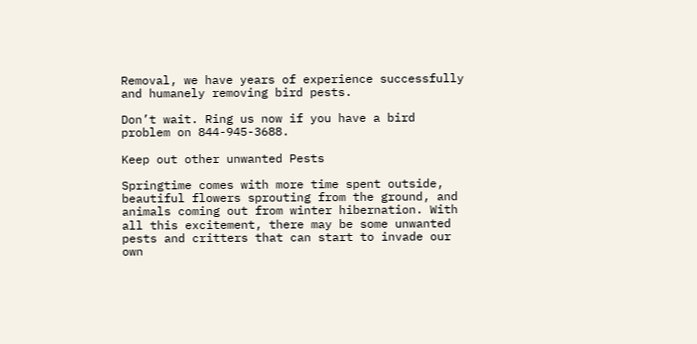Removal, we have years of experience successfully and humanely removing bird pests.

Don’t wait. Ring us now if you have a bird problem on 844-945-3688.

Keep out other unwanted Pests

Springtime comes with more time spent outside, beautiful flowers sprouting from the ground, and animals coming out from winter hibernation. With all this excitement, there may be some unwanted pests and critters that can start to invade our own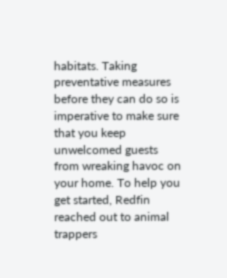habitats. Taking preventative measures before they can do so is imperative to make sure that you keep unwelcomed guests from wreaking havoc on your home. To help you get started, Redfin reached out to animal trappers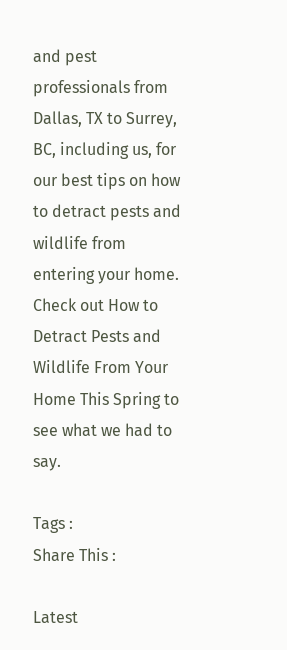and pest professionals from Dallas, TX to Surrey, BC, including us, for our best tips on how to detract pests and wildlife from entering your home. Check out How to Detract Pests and Wildlife From Your Home This Spring to see what we had to say.

Tags :
Share This :

Latest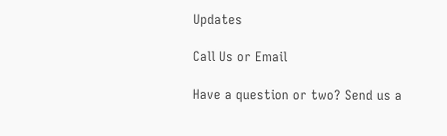Updates

Call Us or Email

Have a question or two? Send us a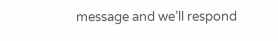message and we’ll respond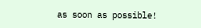as soon as possible!